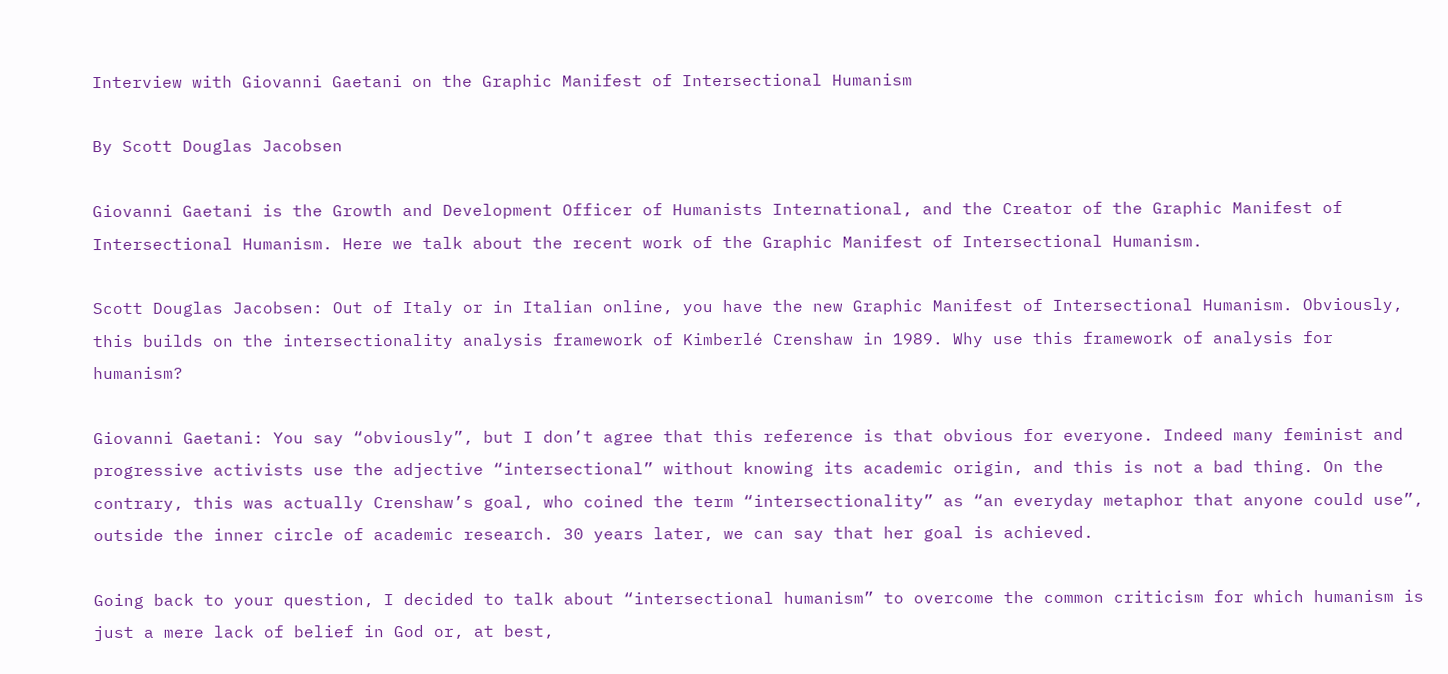Interview with Giovanni Gaetani on the Graphic Manifest of Intersectional Humanism

By Scott Douglas Jacobsen

Giovanni Gaetani is the Growth and Development Officer of Humanists International, and the Creator of the Graphic Manifest of Intersectional Humanism. Here we talk about the recent work of the Graphic Manifest of Intersectional Humanism.

Scott Douglas Jacobsen: Out of Italy or in Italian online, you have the new Graphic Manifest of Intersectional Humanism. Obviously, this builds on the intersectionality analysis framework of Kimberlé Crenshaw in 1989. Why use this framework of analysis for humanism?

Giovanni Gaetani: You say “obviously”, but I don’t agree that this reference is that obvious for everyone. Indeed many feminist and progressive activists use the adjective “intersectional” without knowing its academic origin, and this is not a bad thing. On the contrary, this was actually Crenshaw’s goal, who coined the term “intersectionality” as “an everyday metaphor that anyone could use”, outside the inner circle of academic research. 30 years later, we can say that her goal is achieved.

Going back to your question, I decided to talk about “intersectional humanism” to overcome the common criticism for which humanism is just a mere lack of belief in God or, at best,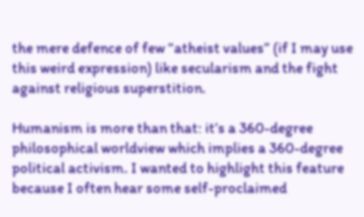the mere defence of few “atheist values” (if I may use this weird expression) like secularism and the fight against religious superstition.

Humanism is more than that: it’s a 360-degree philosophical worldview which implies a 360-degree political activism. I wanted to highlight this feature because I often hear some self-proclaimed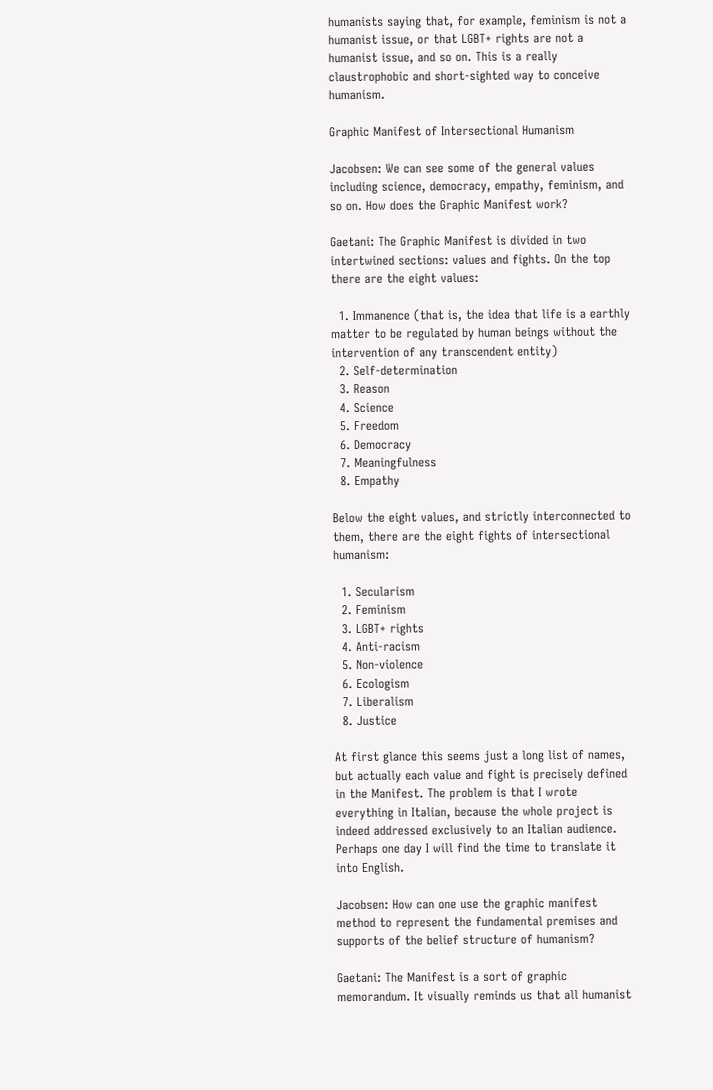humanists saying that, for example, feminism is not a humanist issue, or that LGBT+ rights are not a humanist issue, and so on. This is a really claustrophobic and short-sighted way to conceive humanism.

Graphic Manifest of Intersectional Humanism

Jacobsen: We can see some of the general values including science, democracy, empathy, feminism, and so on. How does the Graphic Manifest work?

Gaetani: The Graphic Manifest is divided in two intertwined sections: values and fights. On the top there are the eight values:

  1. Immanence (that is, the idea that life is a earthly matter to be regulated by human beings without the intervention of any transcendent entity)
  2. Self-determination
  3. Reason
  4. Science
  5. Freedom
  6. Democracy
  7. Meaningfulness
  8. Empathy

Below the eight values, and strictly interconnected to them, there are the eight fights of intersectional humanism:

  1. Secularism
  2. Feminism
  3. LGBT+ rights
  4. Anti-racism
  5. Non-violence
  6. Ecologism
  7. Liberalism
  8. Justice

At first glance this seems just a long list of names, but actually each value and fight is precisely defined in the Manifest. The problem is that I wrote everything in Italian, because the whole project is indeed addressed exclusively to an Italian audience. Perhaps one day I will find the time to translate it into English.

Jacobsen: How can one use the graphic manifest method to represent the fundamental premises and supports of the belief structure of humanism?

Gaetani: The Manifest is a sort of graphic memorandum. It visually reminds us that all humanist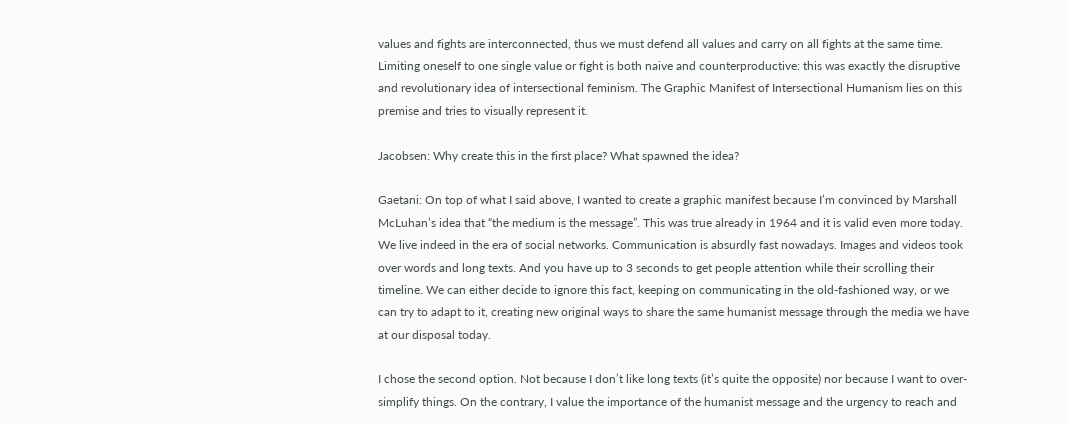values and fights are interconnected, thus we must defend all values and carry on all fights at the same time. Limiting oneself to one single value or fight is both naive and counterproductive: this was exactly the disruptive and revolutionary idea of intersectional feminism. The Graphic Manifest of Intersectional Humanism lies on this premise and tries to visually represent it.

Jacobsen: Why create this in the first place? What spawned the idea?

Gaetani: On top of what I said above, I wanted to create a graphic manifest because I’m convinced by Marshall McLuhan’s idea that “the medium is the message”. This was true already in 1964 and it is valid even more today. We live indeed in the era of social networks. Communication is absurdly fast nowadays. Images and videos took over words and long texts. And you have up to 3 seconds to get people attention while their scrolling their timeline. We can either decide to ignore this fact, keeping on communicating in the old-fashioned way, or we can try to adapt to it, creating new original ways to share the same humanist message through the media we have at our disposal today.

I chose the second option. Not because I don’t like long texts (it’s quite the opposite) nor because I want to over-simplify things. On the contrary, I value the importance of the humanist message and the urgency to reach and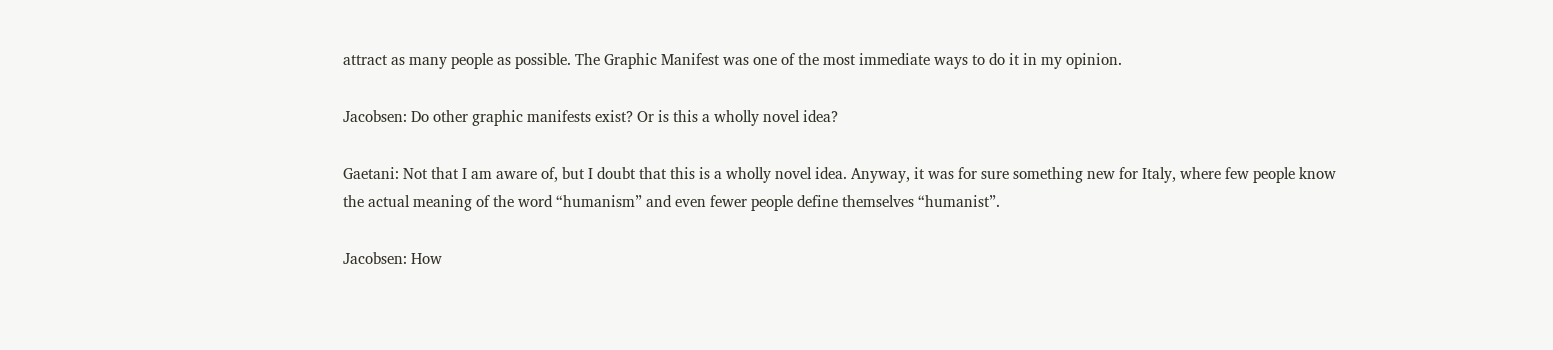attract as many people as possible. The Graphic Manifest was one of the most immediate ways to do it in my opinion.

Jacobsen: Do other graphic manifests exist? Or is this a wholly novel idea?

Gaetani: Not that I am aware of, but I doubt that this is a wholly novel idea. Anyway, it was for sure something new for Italy, where few people know the actual meaning of the word “humanism” and even fewer people define themselves “humanist”.

Jacobsen: How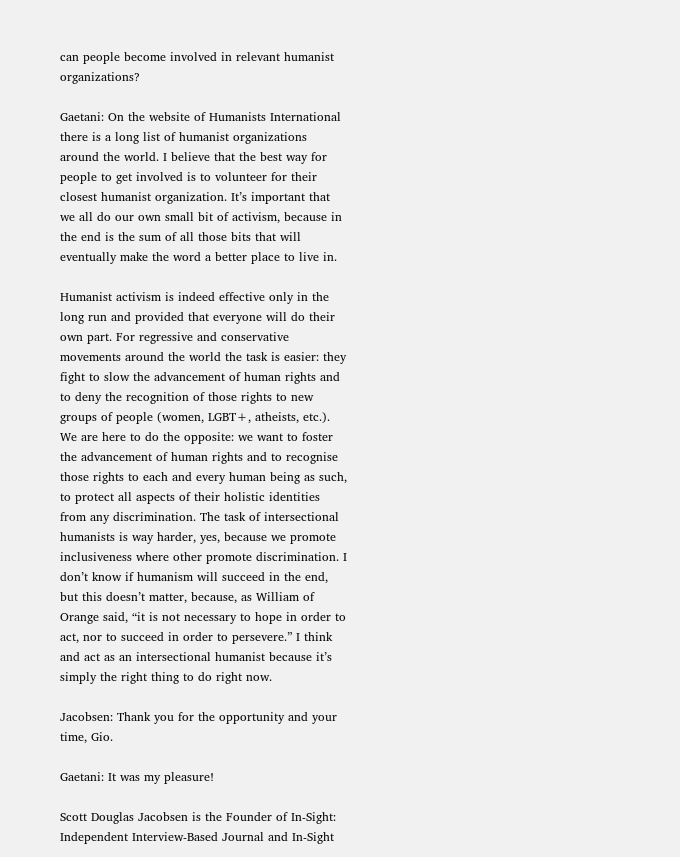can people become involved in relevant humanist organizations?

Gaetani: On the website of Humanists International there is a long list of humanist organizations around the world. I believe that the best way for people to get involved is to volunteer for their closest humanist organization. It’s important that we all do our own small bit of activism, because in the end is the sum of all those bits that will eventually make the word a better place to live in.

Humanist activism is indeed effective only in the long run and provided that everyone will do their own part. For regressive and conservative movements around the world the task is easier: they fight to slow the advancement of human rights and to deny the recognition of those rights to new groups of people (women, LGBT+, atheists, etc.). We are here to do the opposite: we want to foster the advancement of human rights and to recognise those rights to each and every human being as such, to protect all aspects of their holistic identities from any discrimination. The task of intersectional humanists is way harder, yes, because we promote inclusiveness where other promote discrimination. I don’t know if humanism will succeed in the end, but this doesn’t matter, because, as William of Orange said, “it is not necessary to hope in order to act, nor to succeed in order to persevere.” I think and act as an intersectional humanist because it’s simply the right thing to do right now.

Jacobsen: Thank you for the opportunity and your time, Gio.

Gaetani: It was my pleasure!

Scott Douglas Jacobsen is the Founder of In-Sight: Independent Interview-Based Journal and In-Sight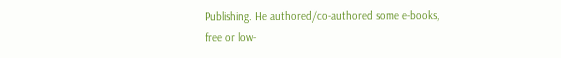Publishing. He authored/co-authored some e-books, free or low-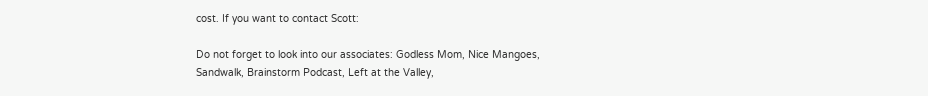cost. If you want to contact Scott:

Do not forget to look into our associates: Godless Mom, Nice Mangoes, Sandwalk, Brainstorm Podcast, Left at the Valley,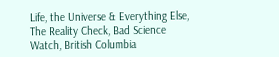Life, the Universe & Everything Else, The Reality Check, Bad Science Watch, British Columbia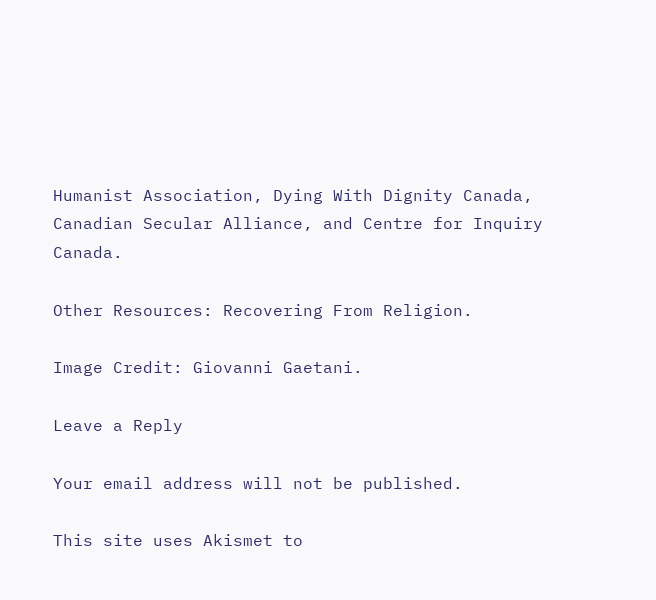Humanist Association, Dying With Dignity Canada, Canadian Secular Alliance, and Centre for Inquiry Canada.

Other Resources: Recovering From Religion.

Image Credit: Giovanni Gaetani.

Leave a Reply

Your email address will not be published.

This site uses Akismet to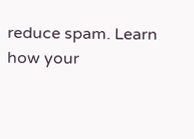reduce spam. Learn how your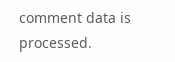comment data is processed.